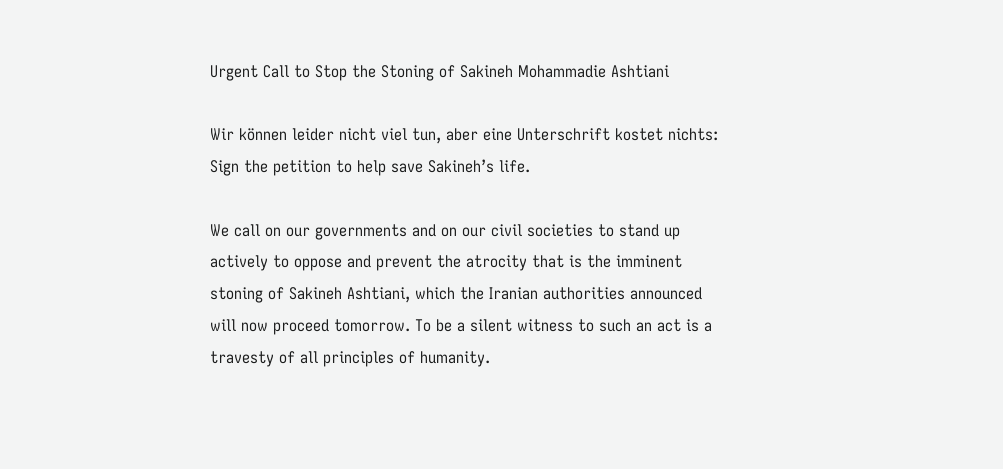Urgent Call to Stop the Stoning of Sakineh Mohammadie Ashtiani

Wir können leider nicht viel tun, aber eine Unterschrift kostet nichts: Sign the petition to help save Sakineh’s life.

We call on our governments and on our civil societies to stand up actively to oppose and prevent the atrocity that is the imminent stoning of Sakineh Ashtiani, which the Iranian authorities announced will now proceed tomorrow. To be a silent witness to such an act is a travesty of all principles of humanity.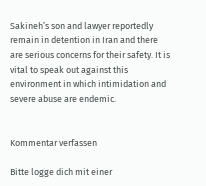Sakineh’s son and lawyer reportedly remain in detention in Iran and there are serious concerns for their safety. It is vital to speak out against this environment in which intimidation and severe abuse are endemic.


Kommentar verfassen

Bitte logge dich mit einer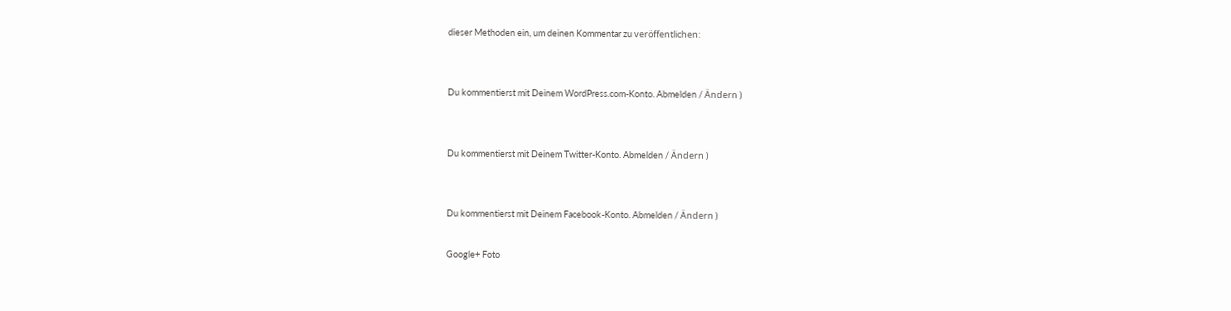dieser Methoden ein, um deinen Kommentar zu veröffentlichen:


Du kommentierst mit Deinem WordPress.com-Konto. Abmelden / Ändern )


Du kommentierst mit Deinem Twitter-Konto. Abmelden / Ändern )


Du kommentierst mit Deinem Facebook-Konto. Abmelden / Ändern )

Google+ Foto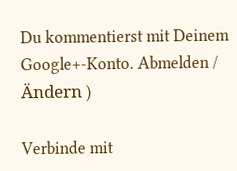Du kommentierst mit Deinem Google+-Konto. Abmelden / Ändern )

Verbinde mit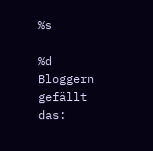%s

%d Bloggern gefällt das: